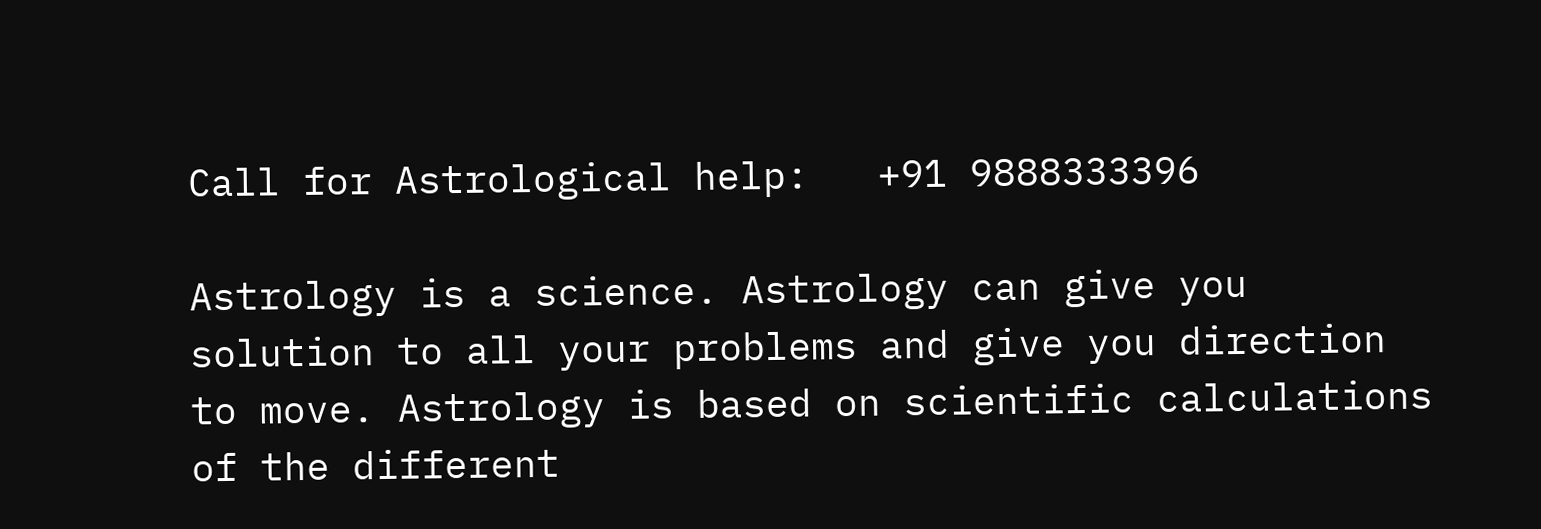Call for Astrological help:   +91 9888333396

Astrology is a science. Astrology can give you solution to all your problems and give you direction to move. Astrology is based on scientific calculations of the different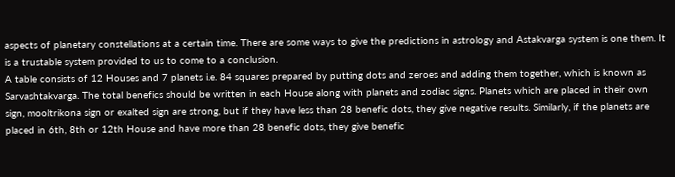aspects of planetary constellations at a certain time. There are some ways to give the predictions in astrology and Astakvarga system is one them. It is a trustable system provided to us to come to a conclusion.
A table consists of 12 Houses and 7 planets i.e. 84 squares prepared by putting dots and zeroes and adding them together, which is known as Sarvashtakvarga. The total benefics should be written in each House along with planets and zodiac signs. Planets which are placed in their own sign, mooltrikona sign or exalted sign are strong, but if they have less than 28 benefic dots, they give negative results. Similarly, if the planets are placed in 6th, 8th or 12th House and have more than 28 benefic dots, they give benefic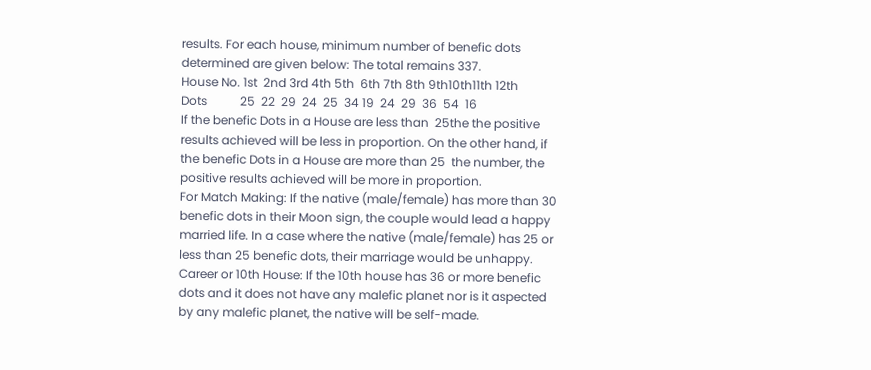results. For each house, minimum number of benefic dots determined are given below: The total remains 337.
House No. 1st  2nd 3rd 4th 5th  6th 7th 8th 9th10th11th 12th
Dots           25  22  29  24  25  34 19  24  29  36  54  16
If the benefic Dots in a House are less than  25the the positive results achieved will be less in proportion. On the other hand, if the benefic Dots in a House are more than 25  the number, the positive results achieved will be more in proportion.
For Match Making: If the native (male/female) has more than 30 benefic dots in their Moon sign, the couple would lead a happy married life. In a case where the native (male/female) has 25 or less than 25 benefic dots, their marriage would be unhappy.
Career or 10th House: If the 10th house has 36 or more benefic dots and it does not have any malefic planet nor is it aspected by any malefic planet, the native will be self-made.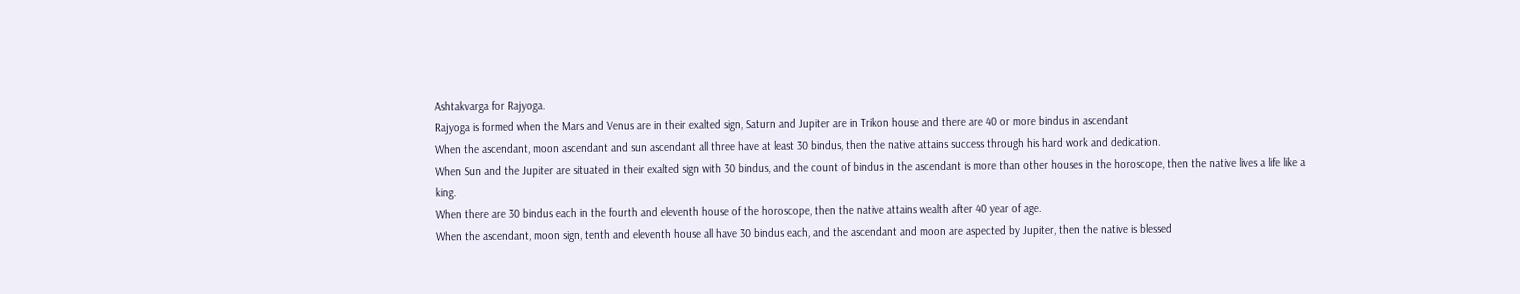Ashtakvarga for Rajyoga.
Rajyoga is formed when the Mars and Venus are in their exalted sign, Saturn and Jupiter are in Trikon house and there are 40 or more bindus in ascendant
When the ascendant, moon ascendant and sun ascendant all three have at least 30 bindus, then the native attains success through his hard work and dedication.
When Sun and the Jupiter are situated in their exalted sign with 30 bindus, and the count of bindus in the ascendant is more than other houses in the horoscope, then the native lives a life like a king.
When there are 30 bindus each in the fourth and eleventh house of the horoscope, then the native attains wealth after 40 year of age.
When the ascendant, moon sign, tenth and eleventh house all have 30 bindus each, and the ascendant and moon are aspected by Jupiter, then the native is blessed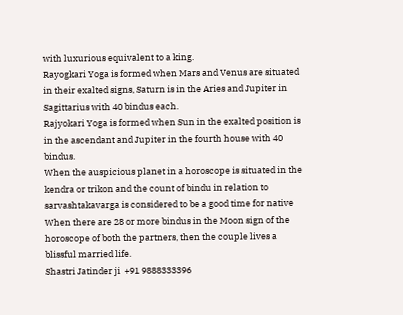with luxurious equivalent to a king.
Rayogkari Yoga is formed when Mars and Venus are situated in their exalted signs, Saturn is in the Aries and Jupiter in Sagittarius with 40 bindus each.
Rajyokari Yoga is formed when Sun in the exalted position is in the ascendant and Jupiter in the fourth house with 40 bindus.
When the auspicious planet in a horoscope is situated in the kendra or trikon and the count of bindu in relation to sarvashtakavarga is considered to be a good time for native
When there are 28 or more bindus in the Moon sign of the horoscope of both the partners, then the couple lives a blissful married life.
Shastri Jatinder ji  +91 9888333396